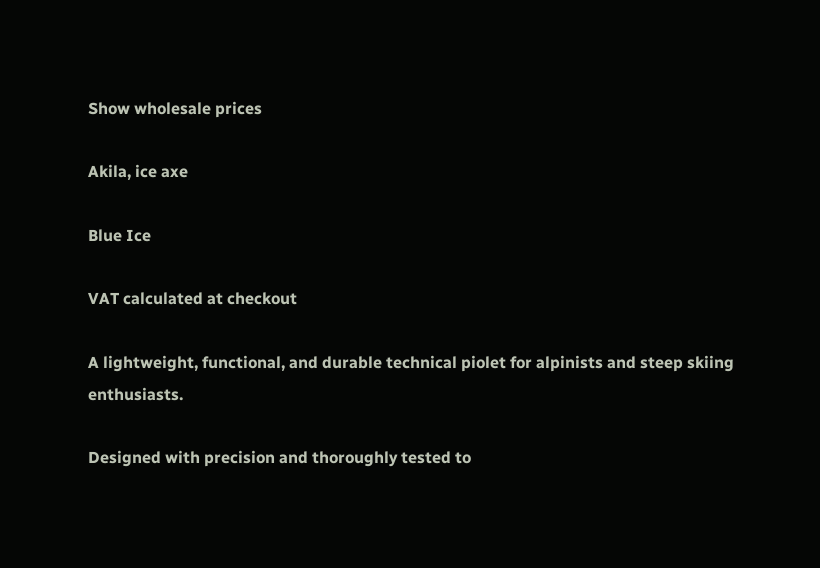Show wholesale prices

Akila, ice axe

Blue Ice

VAT calculated at checkout

A lightweight, functional, and durable technical piolet for alpinists and steep skiing enthusiasts.

Designed with precision and thoroughly tested to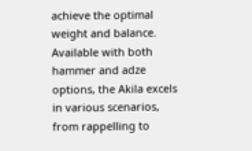achieve the optimal weight and balance. Available with both hammer and adze options, the Akila excels in various scenarios, from rappelling to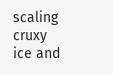scaling cruxy ice and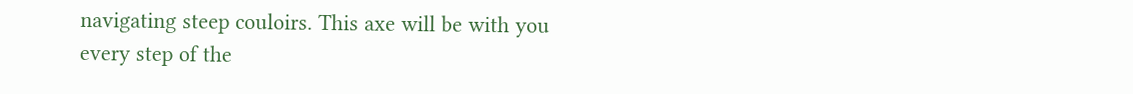navigating steep couloirs. This axe will be with you every step of the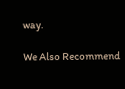way.

We Also Recommend